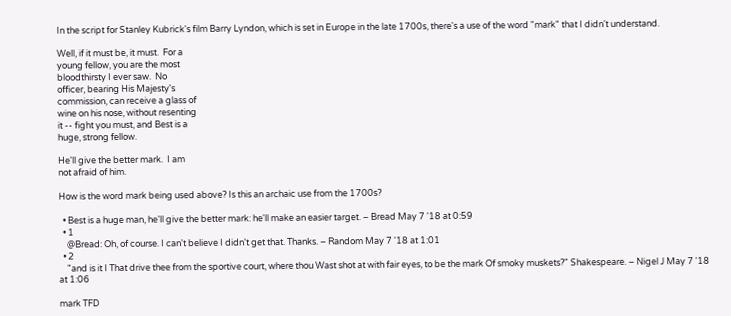In the script for Stanley Kubrick's film Barry Lyndon, which is set in Europe in the late 1700s, there's a use of the word "mark" that I didn't understand.

Well, if it must be, it must.  For a
young fellow, you are the most
bloodthirsty I ever saw.  No
officer, bearing His Majesty's
commission, can receive a glass of
wine on his nose, without resenting
it -- fight you must, and Best is a
huge, strong fellow.

He'll give the better mark.  I am
not afraid of him.

How is the word mark being used above? Is this an archaic use from the 1700s?

  • Best is a huge man, he'll give the better mark: he'll make an easier target. – Bread May 7 '18 at 0:59
  • 1
    @Bread: Oh, of course. I can't believe I didn't get that. Thanks. – Random May 7 '18 at 1:01
  • 2
    "and is it I That drive thee from the sportive court, where thou Wast shot at with fair eyes, to be the mark Of smoky muskets?" Shakespeare. – Nigel J May 7 '18 at 1:06

mark TFD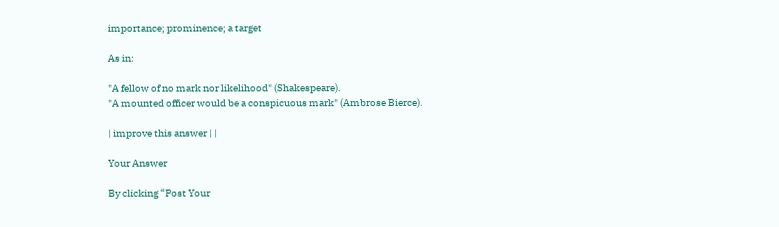importance; prominence; a target

As in:

"A fellow of no mark nor likelihood" (Shakespeare).
"A mounted officer would be a conspicuous mark" (Ambrose Bierce).

| improve this answer | |

Your Answer

By clicking “Post Your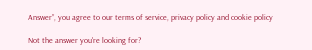Answer”, you agree to our terms of service, privacy policy and cookie policy

Not the answer you're looking for?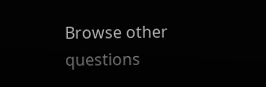Browse other questions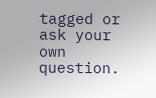tagged or ask your own question.